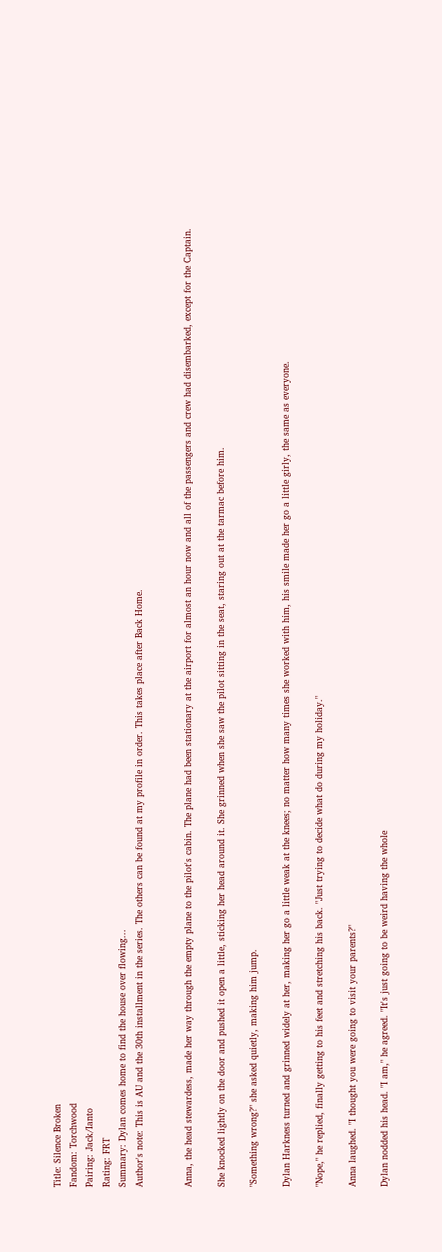Title: Silence Broken
Fandom: Torchwood
Pairing: Jack/Ianto
Rating: FRT
Summary: Dylan comes home to find the house over flowing...
Author's note: This is AU and the 30th installment in the series. The others can be found at my profile in order. This takes place after Back Home.


Anna, the head stewardess, made her way through the empty plane to the pilot's cabin. The plane had been stationary at the airport for almost an hour now and all of the passengers and crew had disembarked, except for the Captain.

She knocked lightly on the door and pushed it open a little, sticking her head around it. She grinned when she saw the pilot sitting in the seat, staring out at the tarmac before him.

"Something wrong?" she asked quietly, making him jump.

Dylan Harkness turned and grinned widely at her, making her go a little weak at the knees; no matter how many times she worked with him, his smile made her go a little girly, the same as everyone.

"Nope," he replied, finally getting to his feet and stretching his back. "Just trying to decide what do during my holiday."

Anna laughed. "I thought you were going to visit your parents?"

Dylan nodded his head. "I am," he agreed. "It's just going to be weird having the whole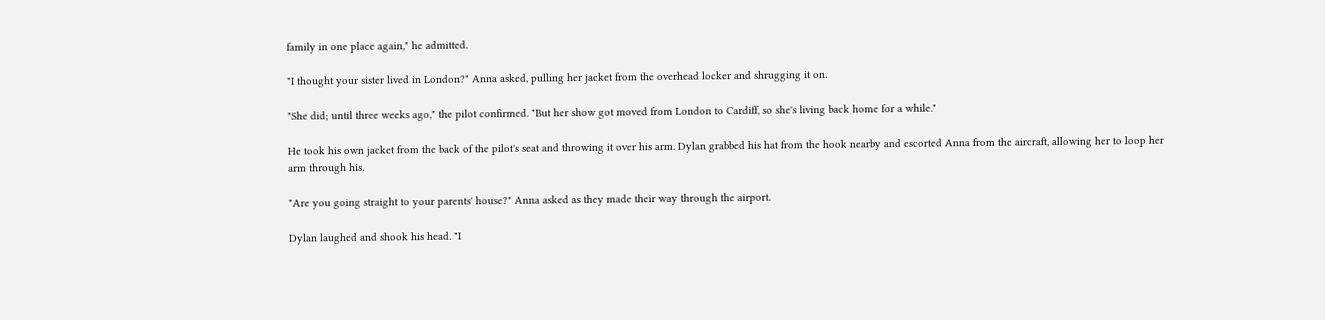family in one place again," he admitted.

"I thought your sister lived in London?" Anna asked, pulling her jacket from the overhead locker and shrugging it on.

"She did; until three weeks ago," the pilot confirmed. "But her show got moved from London to Cardiff, so she's living back home for a while."

He took his own jacket from the back of the pilot's seat and throwing it over his arm. Dylan grabbed his hat from the hook nearby and escorted Anna from the aircraft, allowing her to loop her arm through his.

"Are you going straight to your parents' house?" Anna asked as they made their way through the airport.

Dylan laughed and shook his head. "I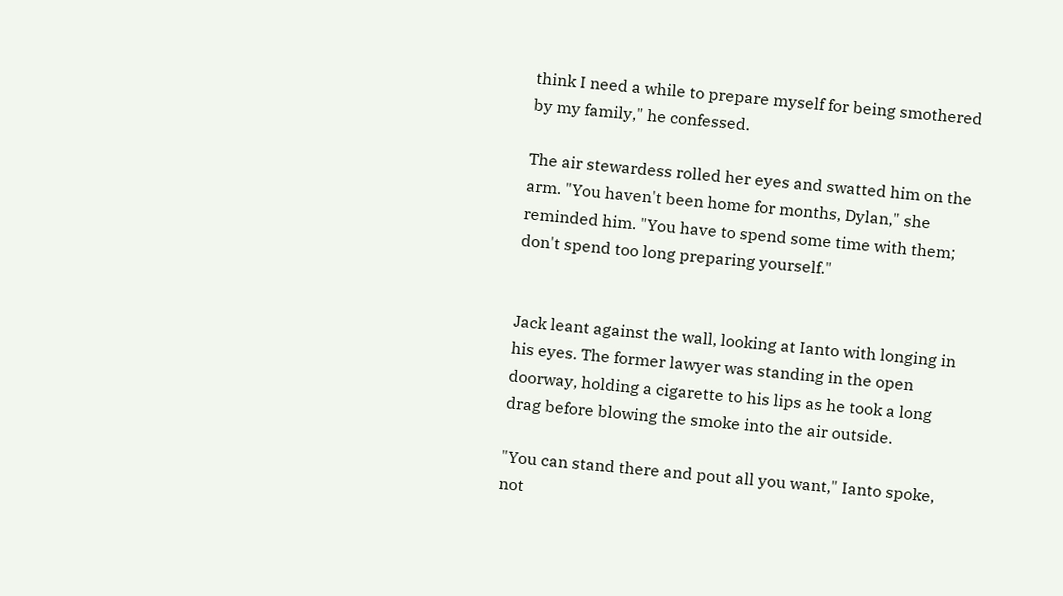think I need a while to prepare myself for being smothered by my family," he confessed.

The air stewardess rolled her eyes and swatted him on the arm. "You haven't been home for months, Dylan," she reminded him. "You have to spend some time with them; don't spend too long preparing yourself."


Jack leant against the wall, looking at Ianto with longing in his eyes. The former lawyer was standing in the open doorway, holding a cigarette to his lips as he took a long drag before blowing the smoke into the air outside.

"You can stand there and pout all you want," Ianto spoke, not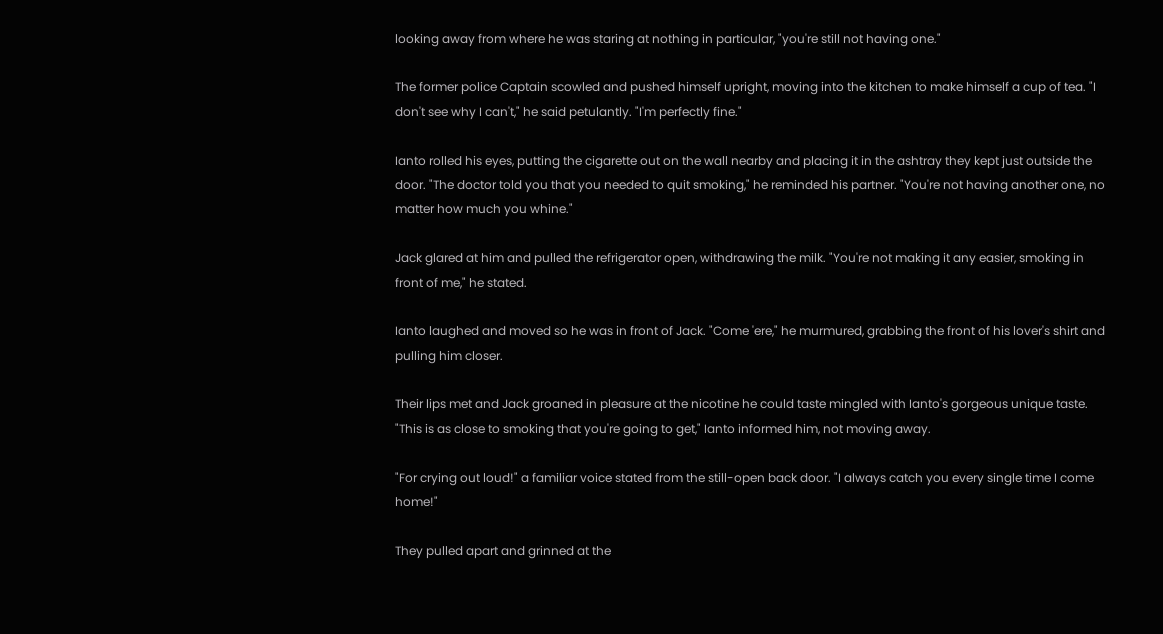looking away from where he was staring at nothing in particular, "you're still not having one."

The former police Captain scowled and pushed himself upright, moving into the kitchen to make himself a cup of tea. "I don't see why I can't," he said petulantly. "I'm perfectly fine."

Ianto rolled his eyes, putting the cigarette out on the wall nearby and placing it in the ashtray they kept just outside the door. "The doctor told you that you needed to quit smoking," he reminded his partner. "You're not having another one, no matter how much you whine."

Jack glared at him and pulled the refrigerator open, withdrawing the milk. "You're not making it any easier, smoking in front of me," he stated.

Ianto laughed and moved so he was in front of Jack. "Come 'ere," he murmured, grabbing the front of his lover's shirt and pulling him closer.

Their lips met and Jack groaned in pleasure at the nicotine he could taste mingled with Ianto's gorgeous unique taste. "This is as close to smoking that you're going to get," Ianto informed him, not moving away.

"For crying out loud!" a familiar voice stated from the still-open back door. "I always catch you every single time I come home!"

They pulled apart and grinned at the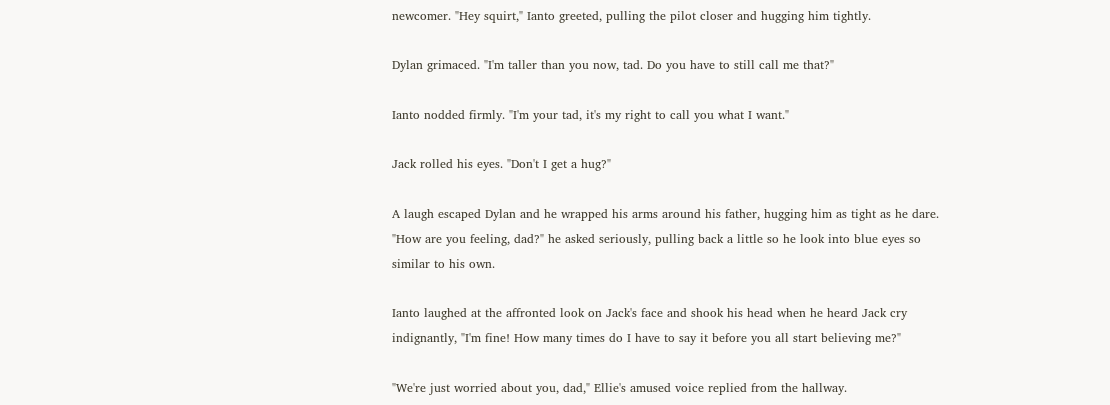newcomer. "Hey squirt," Ianto greeted, pulling the pilot closer and hugging him tightly.

Dylan grimaced. "I'm taller than you now, tad. Do you have to still call me that?"

Ianto nodded firmly. "I'm your tad, it's my right to call you what I want."

Jack rolled his eyes. "Don't I get a hug?"

A laugh escaped Dylan and he wrapped his arms around his father, hugging him as tight as he dare. "How are you feeling, dad?" he asked seriously, pulling back a little so he look into blue eyes so similar to his own.

Ianto laughed at the affronted look on Jack's face and shook his head when he heard Jack cry indignantly, "I'm fine! How many times do I have to say it before you all start believing me?"

"We're just worried about you, dad," Ellie's amused voice replied from the hallway.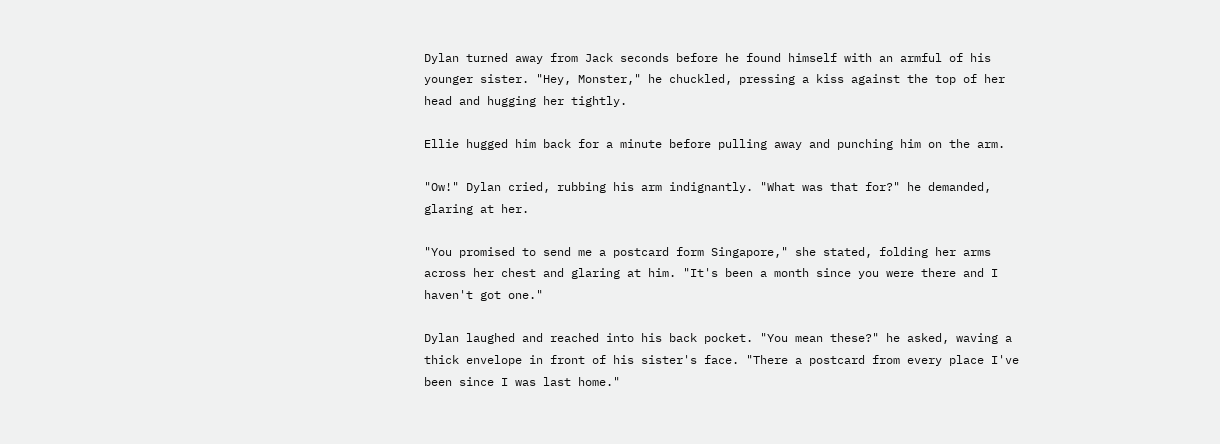Dylan turned away from Jack seconds before he found himself with an armful of his younger sister. "Hey, Monster," he chuckled, pressing a kiss against the top of her head and hugging her tightly.

Ellie hugged him back for a minute before pulling away and punching him on the arm.

"Ow!" Dylan cried, rubbing his arm indignantly. "What was that for?" he demanded, glaring at her.

"You promised to send me a postcard form Singapore," she stated, folding her arms across her chest and glaring at him. "It's been a month since you were there and I haven't got one."

Dylan laughed and reached into his back pocket. "You mean these?" he asked, waving a thick envelope in front of his sister's face. "There a postcard from every place I've been since I was last home."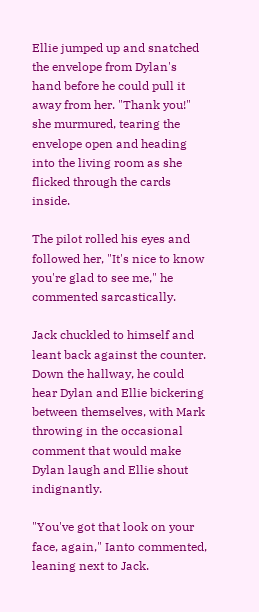Ellie jumped up and snatched the envelope from Dylan's hand before he could pull it away from her. "Thank you!" she murmured, tearing the envelope open and heading into the living room as she flicked through the cards inside.

The pilot rolled his eyes and followed her, "It's nice to know you're glad to see me," he commented sarcastically.

Jack chuckled to himself and leant back against the counter. Down the hallway, he could hear Dylan and Ellie bickering between themselves, with Mark throwing in the occasional comment that would make Dylan laugh and Ellie shout indignantly.

"You've got that look on your face, again," Ianto commented, leaning next to Jack.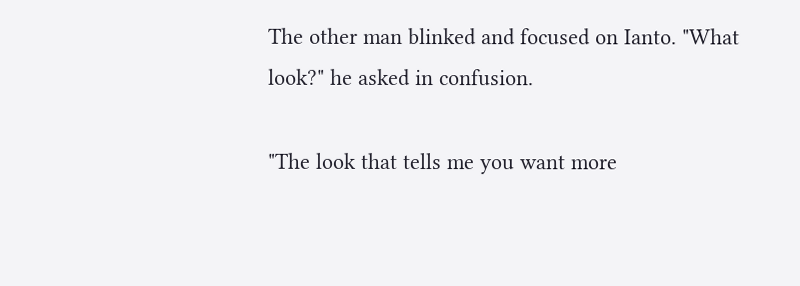The other man blinked and focused on Ianto. "What look?" he asked in confusion.

"The look that tells me you want more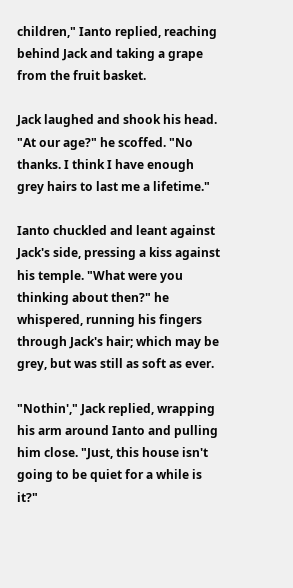children," Ianto replied, reaching behind Jack and taking a grape from the fruit basket.

Jack laughed and shook his head. "At our age?" he scoffed. "No thanks. I think I have enough grey hairs to last me a lifetime."

Ianto chuckled and leant against Jack's side, pressing a kiss against his temple. "What were you thinking about then?" he whispered, running his fingers through Jack's hair; which may be grey, but was still as soft as ever.

"Nothin'," Jack replied, wrapping his arm around Ianto and pulling him close. "Just, this house isn't going to be quiet for a while is it?"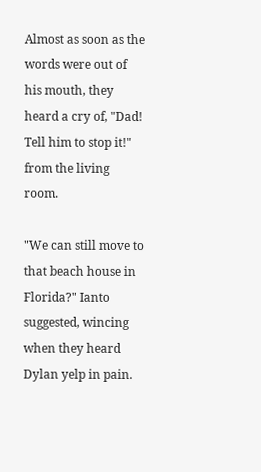Almost as soon as the words were out of his mouth, they heard a cry of, "Dad! Tell him to stop it!" from the living room.

"We can still move to that beach house in Florida?" Ianto suggested, wincing when they heard Dylan yelp in pain.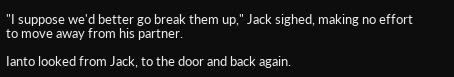"I suppose we'd better go break them up," Jack sighed, making no effort to move away from his partner.

Ianto looked from Jack, to the door and back again.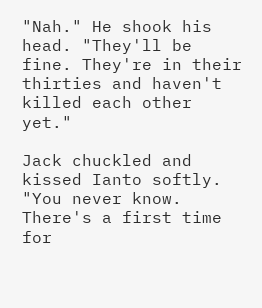"Nah." He shook his head. "They'll be fine. They're in their thirties and haven't killed each other yet."

Jack chuckled and kissed Ianto softly. "You never know. There's a first time for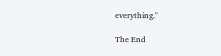everything."

The End